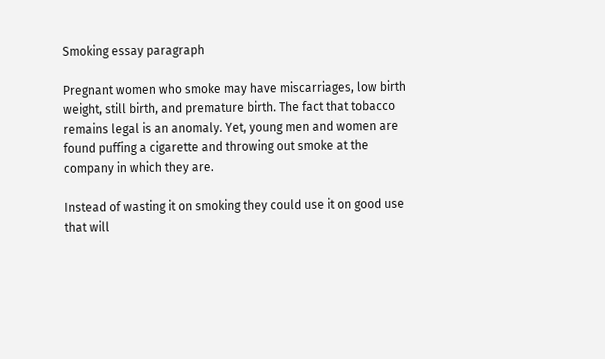Smoking essay paragraph

Pregnant women who smoke may have miscarriages, low birth weight, still birth, and premature birth. The fact that tobacco remains legal is an anomaly. Yet, young men and women are found puffing a cigarette and throwing out smoke at the company in which they are.

Instead of wasting it on smoking they could use it on good use that will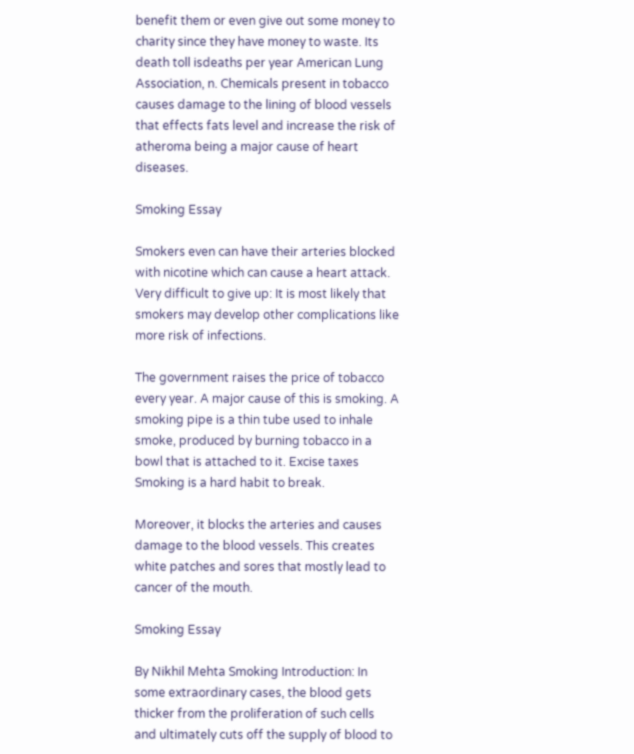benefit them or even give out some money to charity since they have money to waste. Its death toll isdeaths per year American Lung Association, n. Chemicals present in tobacco causes damage to the lining of blood vessels that effects fats level and increase the risk of atheroma being a major cause of heart diseases.

Smoking Essay

Smokers even can have their arteries blocked with nicotine which can cause a heart attack. Very difficult to give up: It is most likely that smokers may develop other complications like more risk of infections.

The government raises the price of tobacco every year. A major cause of this is smoking. A smoking pipe is a thin tube used to inhale smoke, produced by burning tobacco in a bowl that is attached to it. Excise taxes Smoking is a hard habit to break.

Moreover, it blocks the arteries and causes damage to the blood vessels. This creates white patches and sores that mostly lead to cancer of the mouth.

Smoking Essay

By Nikhil Mehta Smoking Introduction: In some extraordinary cases, the blood gets thicker from the proliferation of such cells and ultimately cuts off the supply of blood to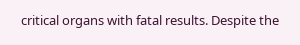critical organs with fatal results. Despite the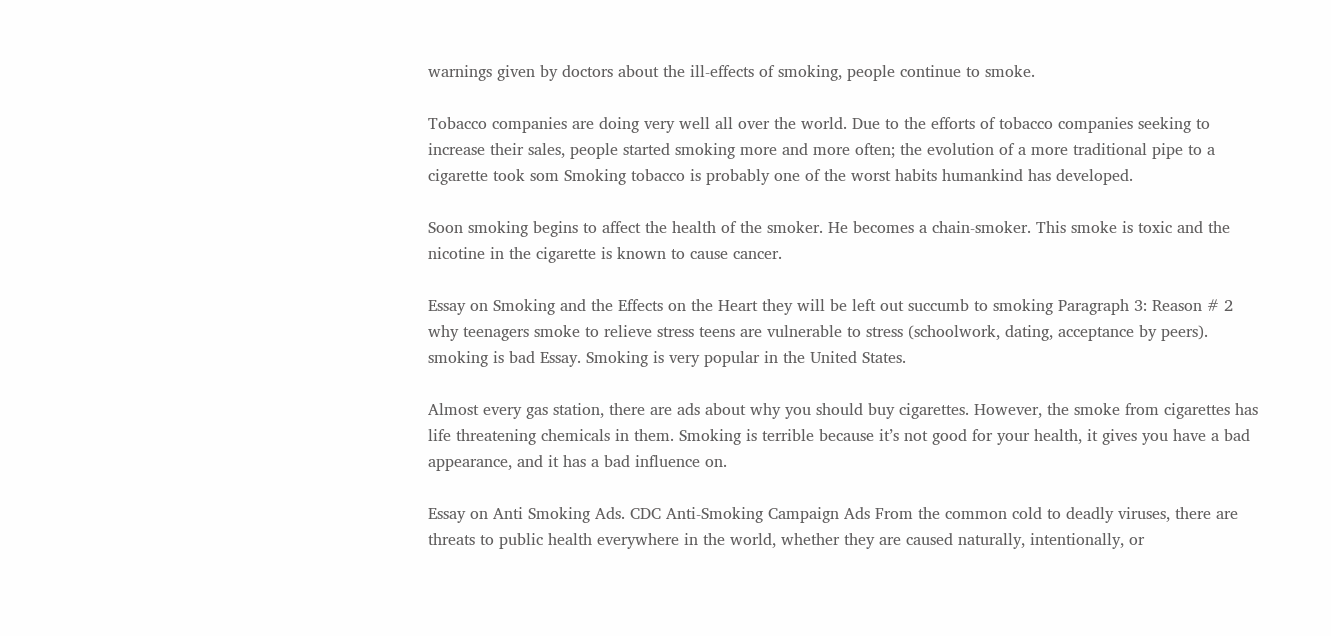warnings given by doctors about the ill-effects of smoking, people continue to smoke.

Tobacco companies are doing very well all over the world. Due to the efforts of tobacco companies seeking to increase their sales, people started smoking more and more often; the evolution of a more traditional pipe to a cigarette took som Smoking tobacco is probably one of the worst habits humankind has developed.

Soon smoking begins to affect the health of the smoker. He becomes a chain-smoker. This smoke is toxic and the nicotine in the cigarette is known to cause cancer.

Essay on Smoking and the Effects on the Heart they will be left out succumb to smoking Paragraph 3: Reason # 2 why teenagers smoke to relieve stress teens are vulnerable to stress (schoolwork, dating, acceptance by peers). smoking is bad Essay. Smoking is very popular in the United States.

Almost every gas station, there are ads about why you should buy cigarettes. However, the smoke from cigarettes has life threatening chemicals in them. Smoking is terrible because it’s not good for your health, it gives you have a bad appearance, and it has a bad influence on.

Essay on Anti Smoking Ads. CDC Anti-Smoking Campaign Ads From the common cold to deadly viruses, there are threats to public health everywhere in the world, whether they are caused naturally, intentionally, or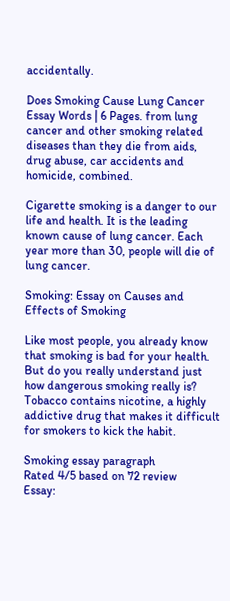accidentally.

Does Smoking Cause Lung Cancer Essay Words | 6 Pages. from lung cancer and other smoking related diseases than they die from aids, drug abuse, car accidents and homicide, combined.

Cigarette smoking is a danger to our life and health. It is the leading known cause of lung cancer. Each year more than 30, people will die of lung cancer.

Smoking: Essay on Causes and Effects of Smoking

Like most people, you already know that smoking is bad for your health. But do you really understand just how dangerous smoking really is? Tobacco contains nicotine, a highly addictive drug that makes it difficult for smokers to kick the habit.

Smoking essay paragraph
Rated 4/5 based on 72 review
Essay: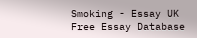Smoking - Essay UK Free Essay Database